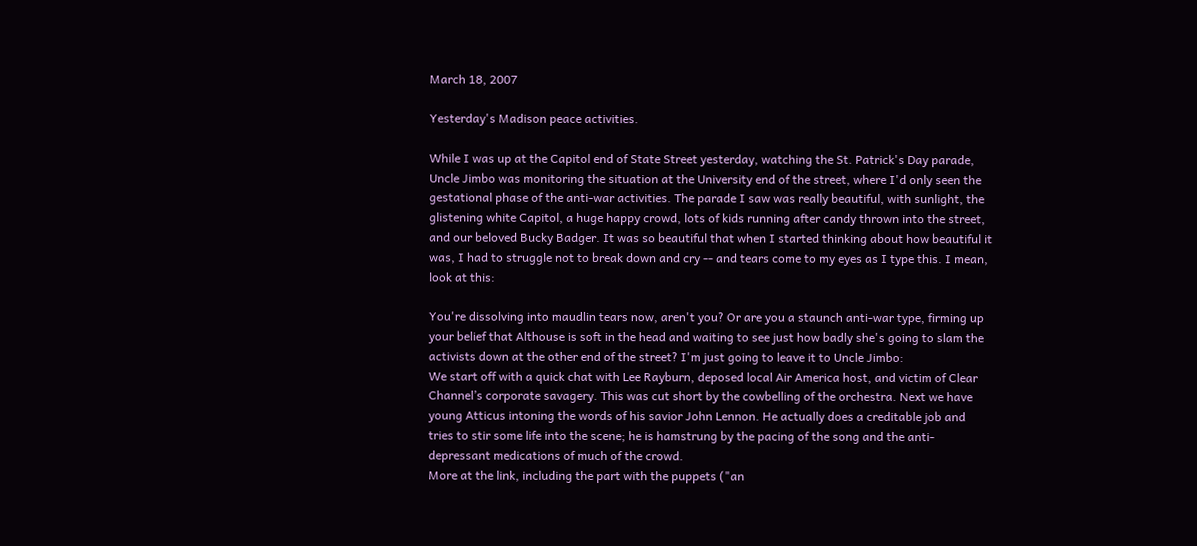March 18, 2007

Yesterday's Madison peace activities.

While I was up at the Capitol end of State Street yesterday, watching the St. Patrick's Day parade, Uncle Jimbo was monitoring the situation at the University end of the street, where I'd only seen the gestational phase of the anti-war activities. The parade I saw was really beautiful, with sunlight, the glistening white Capitol, a huge happy crowd, lots of kids running after candy thrown into the street, and our beloved Bucky Badger. It was so beautiful that when I started thinking about how beautiful it was, I had to struggle not to break down and cry -- and tears come to my eyes as I type this. I mean, look at this:

You're dissolving into maudlin tears now, aren't you? Or are you a staunch anti-war type, firming up your belief that Althouse is soft in the head and waiting to see just how badly she's going to slam the activists down at the other end of the street? I'm just going to leave it to Uncle Jimbo:
We start off with a quick chat with Lee Rayburn, deposed local Air America host, and victim of Clear Channel’s corporate savagery. This was cut short by the cowbelling of the orchestra. Next we have young Atticus intoning the words of his savior John Lennon. He actually does a creditable job and tries to stir some life into the scene; he is hamstrung by the pacing of the song and the anti-depressant medications of much of the crowd.
More at the link, including the part with the puppets ("an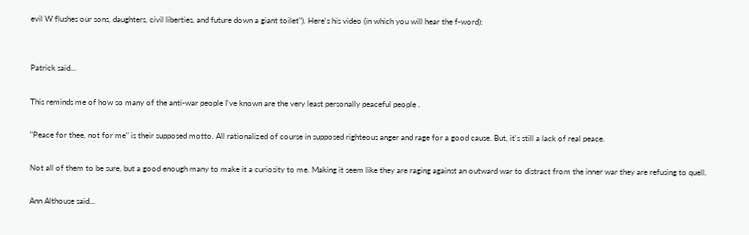evil W flushes our sons, daughters, civil liberties, and future down a giant toilet"). Here's his video (in which you will hear the f-word):


Patrick said...

This reminds me of how so many of the anti-war people I've known are the very least personally peaceful people .

"Peace for thee, not for me" is their supposed motto. All rationalized of course in supposed righteous anger and rage for a good cause. But, it's still a lack of real peace.

Not all of them to be sure, but a good enough many to make it a curiosity to me. Making it seem like they are raging against an outward war to distract from the inner war they are refusing to quell.

Ann Althouse said...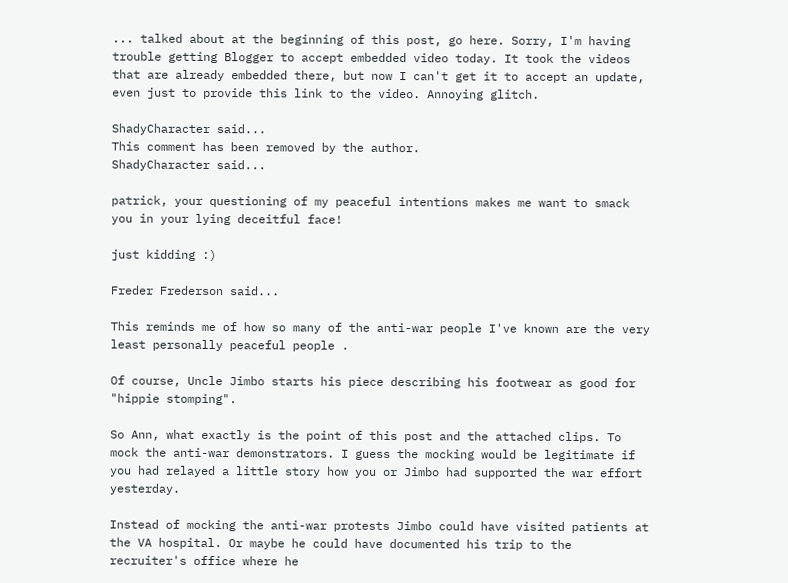... talked about at the beginning of this post, go here. Sorry, I'm having trouble getting Blogger to accept embedded video today. It took the videos that are already embedded there, but now I can't get it to accept an update, even just to provide this link to the video. Annoying glitch.

ShadyCharacter said...
This comment has been removed by the author.
ShadyCharacter said...

patrick, your questioning of my peaceful intentions makes me want to smack you in your lying deceitful face!

just kidding :)

Freder Frederson said...

This reminds me of how so many of the anti-war people I've known are the very least personally peaceful people .

Of course, Uncle Jimbo starts his piece describing his footwear as good for "hippie stomping".

So Ann, what exactly is the point of this post and the attached clips. To mock the anti-war demonstrators. I guess the mocking would be legitimate if you had relayed a little story how you or Jimbo had supported the war effort yesterday.

Instead of mocking the anti-war protests Jimbo could have visited patients at the VA hospital. Or maybe he could have documented his trip to the recruiter's office where he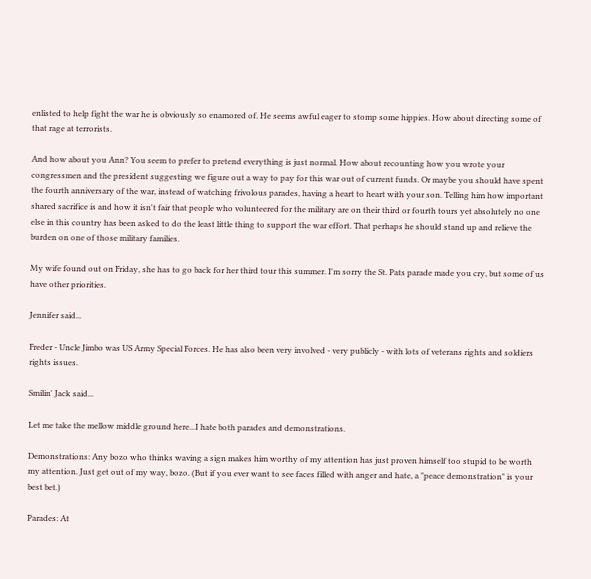enlisted to help fight the war he is obviously so enamored of. He seems awful eager to stomp some hippies. How about directing some of that rage at terrorists.

And how about you Ann? You seem to prefer to pretend everything is just normal. How about recounting how you wrote your congressmen and the president suggesting we figure out a way to pay for this war out of current funds. Or maybe you should have spent the fourth anniversary of the war, instead of watching frivolous parades, having a heart to heart with your son. Telling him how important shared sacrifice is and how it isn't fair that people who volunteered for the military are on their third or fourth tours yet absolutely no one else in this country has been asked to do the least little thing to support the war effort. That perhaps he should stand up and relieve the burden on one of those military families.

My wife found out on Friday, she has to go back for her third tour this summer. I'm sorry the St. Pats parade made you cry, but some of us have other priorities.

Jennifer said...

Freder - Uncle Jimbo was US Army Special Forces. He has also been very involved - very publicly - with lots of veterans rights and soldiers rights issues.

Smilin' Jack said...

Let me take the mellow middle ground here...I hate both parades and demonstrations.

Demonstrations: Any bozo who thinks waving a sign makes him worthy of my attention has just proven himself too stupid to be worth my attention. Just get out of my way, bozo. (But if you ever want to see faces filled with anger and hate, a "peace demonstration" is your best bet.)

Parades: At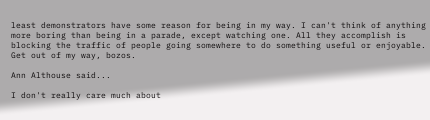least demonstrators have some reason for being in my way. I can't think of anything more boring than being in a parade, except watching one. All they accomplish is blocking the traffic of people going somewhere to do something useful or enjoyable. Get out of my way, bozos.

Ann Althouse said...

I don't really care much about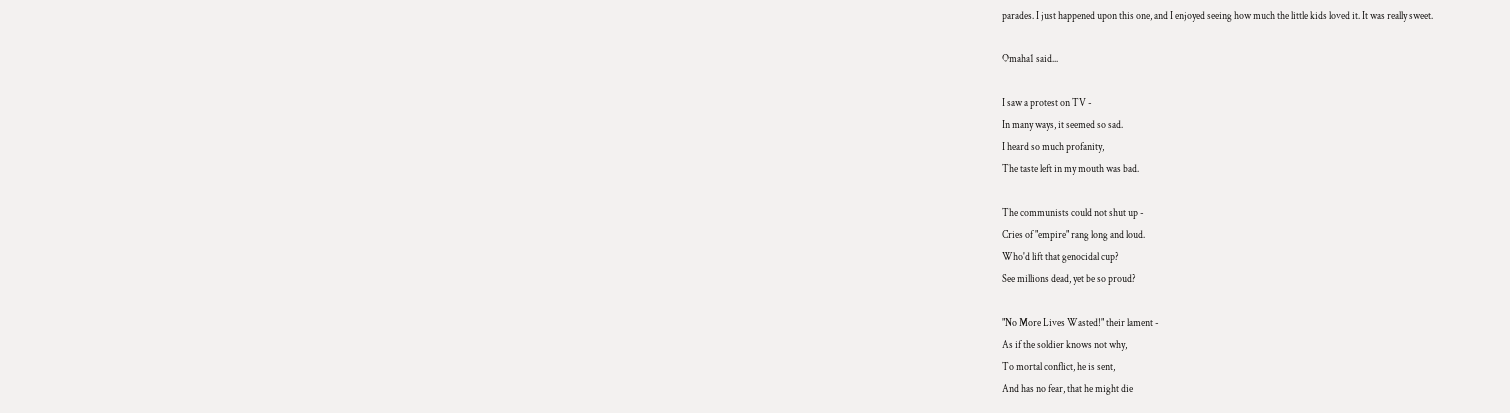parades. I just happened upon this one, and I enjoyed seeing how much the little kids loved it. It was really sweet.

Omaha1 said...

I saw a protest on TV -
In many ways, it seemed so sad.
I heard so much profanity,
The taste left in my mouth was bad.

The communists could not shut up -
Cries of "empire" rang long and loud.
Who'd lift that genocidal cup?
See millions dead, yet be so proud?

"No More Lives Wasted!" their lament -
As if the soldier knows not why,
To mortal conflict, he is sent,
And has no fear, that he might die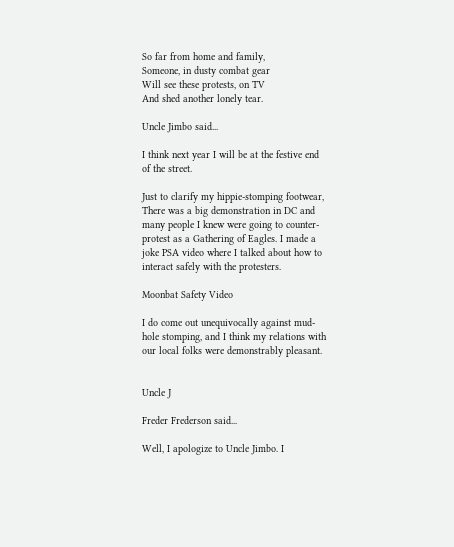So far from home and family,
Someone, in dusty combat gear
Will see these protests, on TV
And shed another lonely tear.

Uncle Jimbo said...

I think next year I will be at the festive end of the street.

Just to clarify my hippie-stomping footwear, There was a big demonstration in DC and many people I knew were going to counter-protest as a Gathering of Eagles. I made a joke PSA video where I talked about how to interact safely with the protesters.

Moonbat Safety Video

I do come out unequivocally against mud-hole stomping, and I think my relations with our local folks were demonstrably pleasant.


Uncle J

Freder Frederson said...

Well, I apologize to Uncle Jimbo. I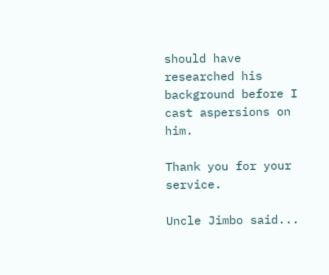should have researched his background before I cast aspersions on him.

Thank you for your service.

Uncle Jimbo said...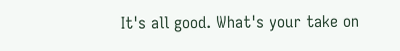It's all good. What's your take on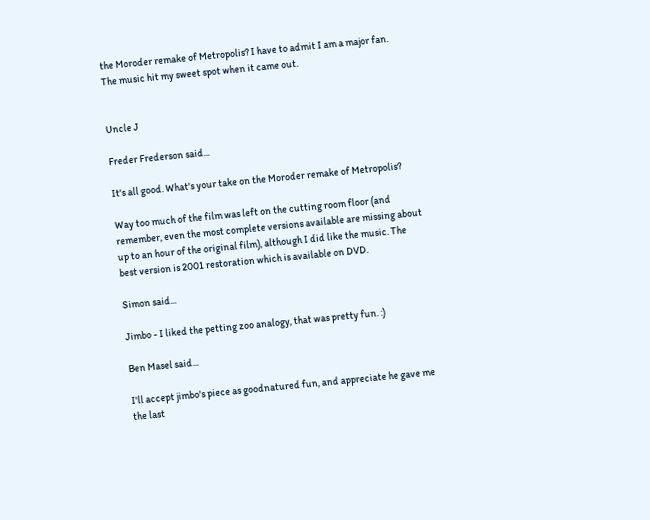the Moroder remake of Metropolis? I have to admit I am a major fan. The music hit my sweet spot when it came out.


Uncle J

Freder Frederson said...

It's all good. What's your take on the Moroder remake of Metropolis?

Way too much of the film was left on the cutting room floor (and remember, even the most complete versions available are missing about up to an hour of the original film), although I did like the music. The best version is 2001 restoration which is available on DVD.

Simon said...

Jimbo - I liked the petting zoo analogy, that was pretty fun. :)

Ben Masel said...

I'll accept jimbo's piece as goodnatured fun, and appreciate he gave me the last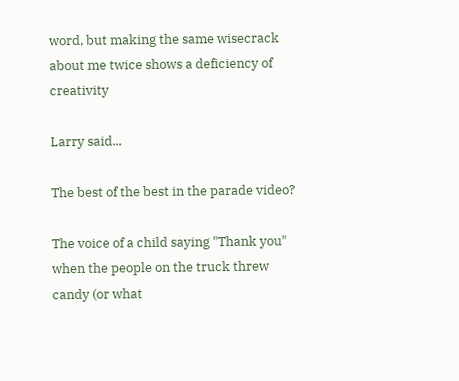word, but making the same wisecrack about me twice shows a deficiency of creativity

Larry said...

The best of the best in the parade video?

The voice of a child saying "Thank you" when the people on the truck threw candy (or what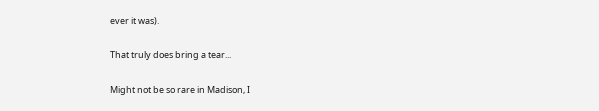ever it was).

That truly does bring a tear...

Might not be so rare in Madison, I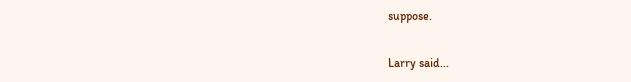suppose.

Larry said...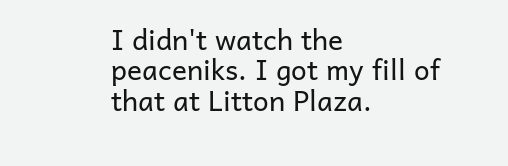I didn't watch the peaceniks. I got my fill of that at Litton Plaza.